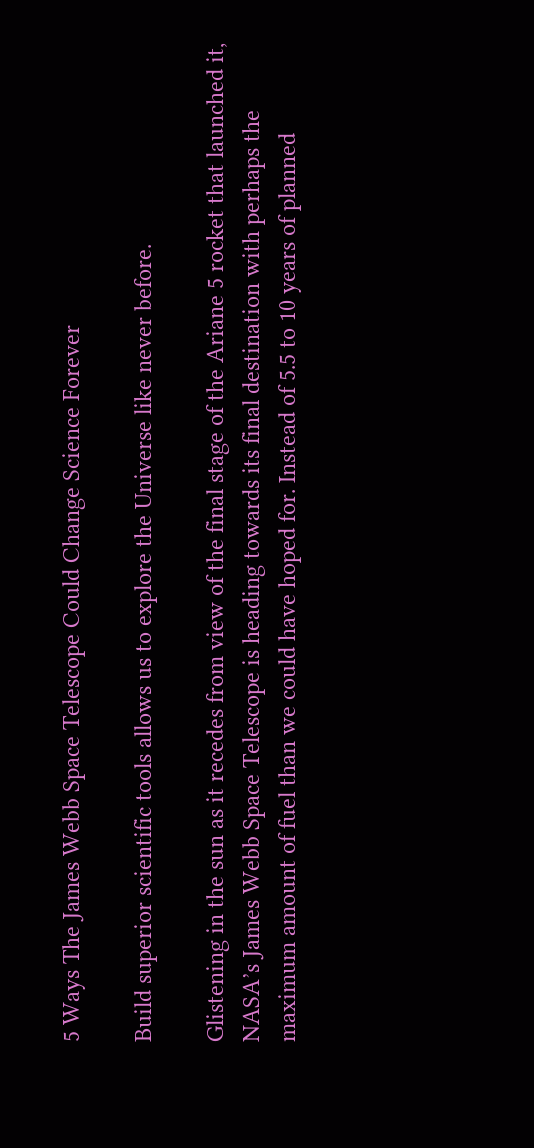5 Ways The James Webb Space Telescope Could Change Science Forever

Build superior scientific tools allows us to explore the Universe like never before.

Glistening in the sun as it recedes from view of the final stage of the Ariane 5 rocket that launched it, NASA’s James Webb Space Telescope is heading towards its final destination with perhaps the maximum amount of fuel than we could have hoped for. Instead of 5.5 to 10 years of planned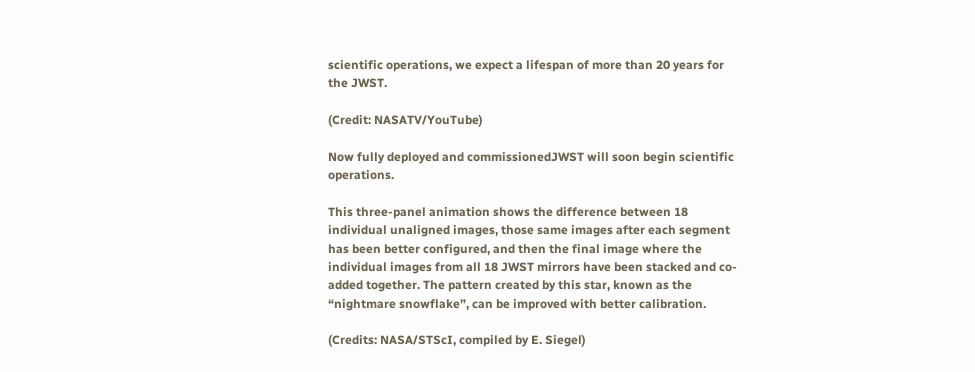scientific operations, we expect a lifespan of more than 20 years for the JWST.

(Credit: NASATV/YouTube)

Now fully deployed and commissionedJWST will soon begin scientific operations.

This three-panel animation shows the difference between 18 individual unaligned images, those same images after each segment has been better configured, and then the final image where the individual images from all 18 JWST mirrors have been stacked and co-added together. The pattern created by this star, known as the “nightmare snowflake”, can be improved with better calibration.

(Credits: NASA/STScI, compiled by E. Siegel)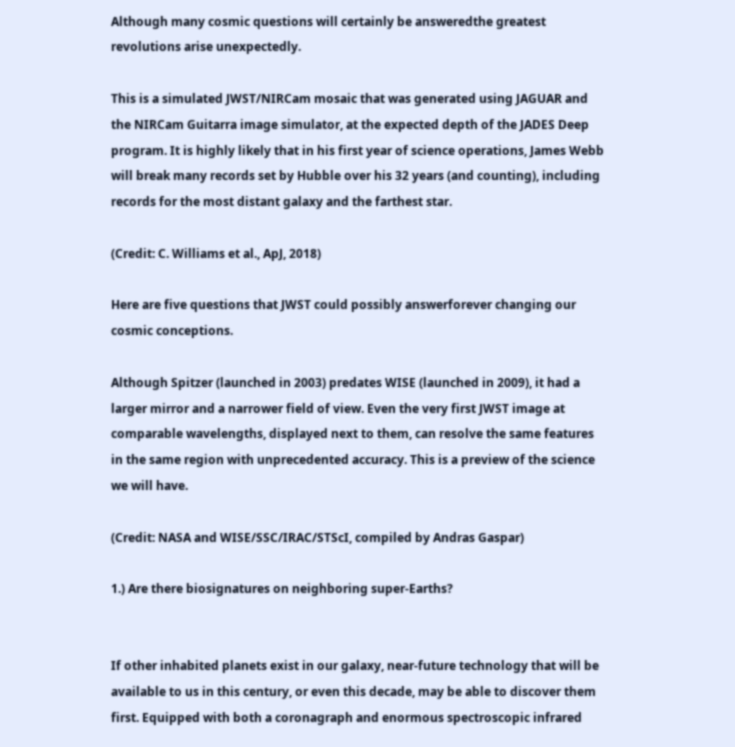Although many cosmic questions will certainly be answeredthe greatest revolutions arise unexpectedly.

This is a simulated JWST/NIRCam mosaic that was generated using JAGUAR and the NIRCam Guitarra image simulator, at the expected depth of the JADES Deep program. It is highly likely that in his first year of science operations, James Webb will break many records set by Hubble over his 32 years (and counting), including records for the most distant galaxy and the farthest star.

(Credit: C. Williams et al., ApJ, 2018)

Here are five questions that JWST could possibly answerforever changing our cosmic conceptions.

Although Spitzer (launched in 2003) predates WISE (launched in 2009), it had a larger mirror and a narrower field of view. Even the very first JWST image at comparable wavelengths, displayed next to them, can resolve the same features in the same region with unprecedented accuracy. This is a preview of the science we will have.

(Credit: NASA and WISE/SSC/IRAC/STScI, compiled by Andras Gaspar)

1.) Are there biosignatures on neighboring super-Earths?


If other inhabited planets exist in our galaxy, near-future technology that will be available to us in this century, or even this decade, may be able to discover them first. Equipped with both a coronagraph and enormous spectroscopic infrared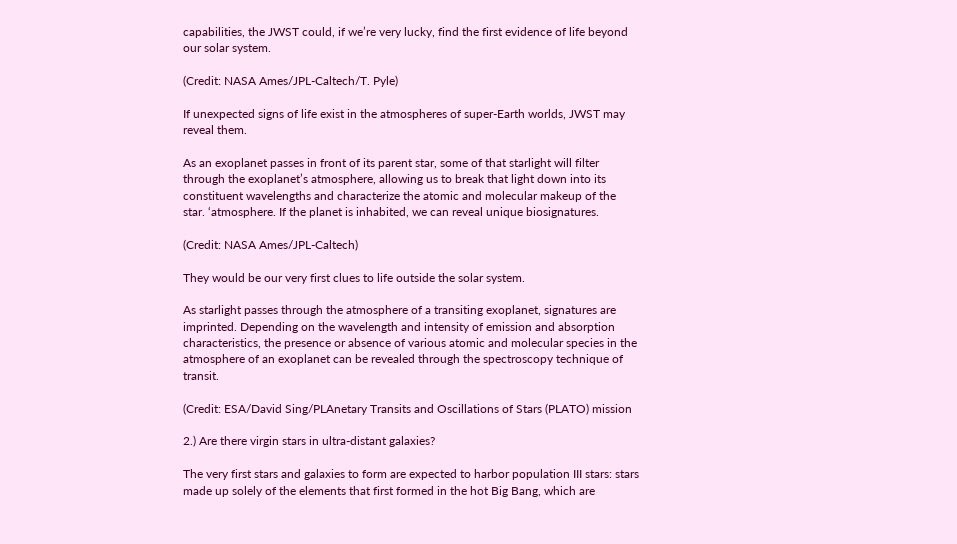capabilities, the JWST could, if we’re very lucky, find the first evidence of life beyond our solar system.

(Credit: NASA Ames/JPL-Caltech/T. Pyle)

If unexpected signs of life exist in the atmospheres of super-Earth worlds, JWST may reveal them.

As an exoplanet passes in front of its parent star, some of that starlight will filter through the exoplanet’s atmosphere, allowing us to break that light down into its constituent wavelengths and characterize the atomic and molecular makeup of the star. ‘atmosphere. If the planet is inhabited, we can reveal unique biosignatures.

(Credit: NASA Ames/JPL-Caltech)

They would be our very first clues to life outside the solar system.

As starlight passes through the atmosphere of a transiting exoplanet, signatures are imprinted. Depending on the wavelength and intensity of emission and absorption characteristics, the presence or absence of various atomic and molecular species in the atmosphere of an exoplanet can be revealed through the spectroscopy technique of transit.

(Credit: ESA/David Sing/PLAnetary Transits and Oscillations of Stars (PLATO) mission

2.) Are there virgin stars in ultra-distant galaxies?

The very first stars and galaxies to form are expected to harbor population III stars: stars made up solely of the elements that first formed in the hot Big Bang, which are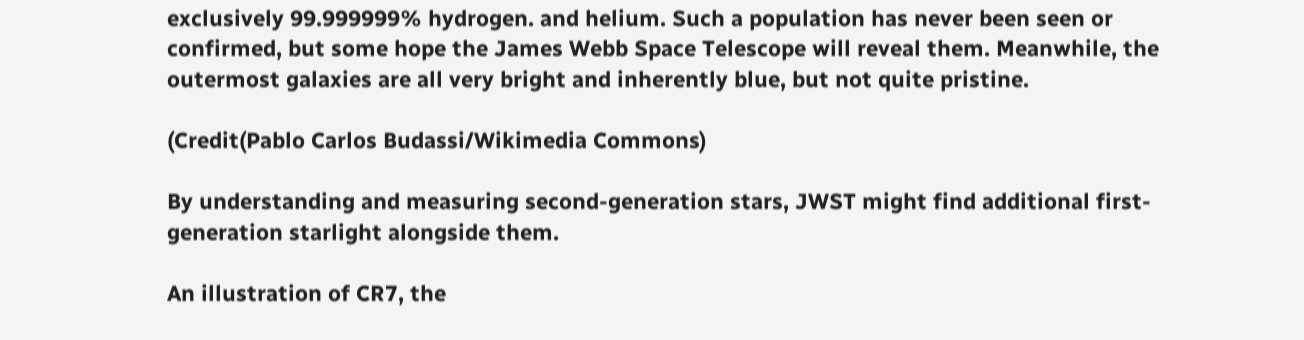exclusively 99.999999% hydrogen. and helium. Such a population has never been seen or confirmed, but some hope the James Webb Space Telescope will reveal them. Meanwhile, the outermost galaxies are all very bright and inherently blue, but not quite pristine.

(Credit(Pablo Carlos Budassi/Wikimedia Commons)

By understanding and measuring second-generation stars, JWST might find additional first-generation starlight alongside them.

An illustration of CR7, the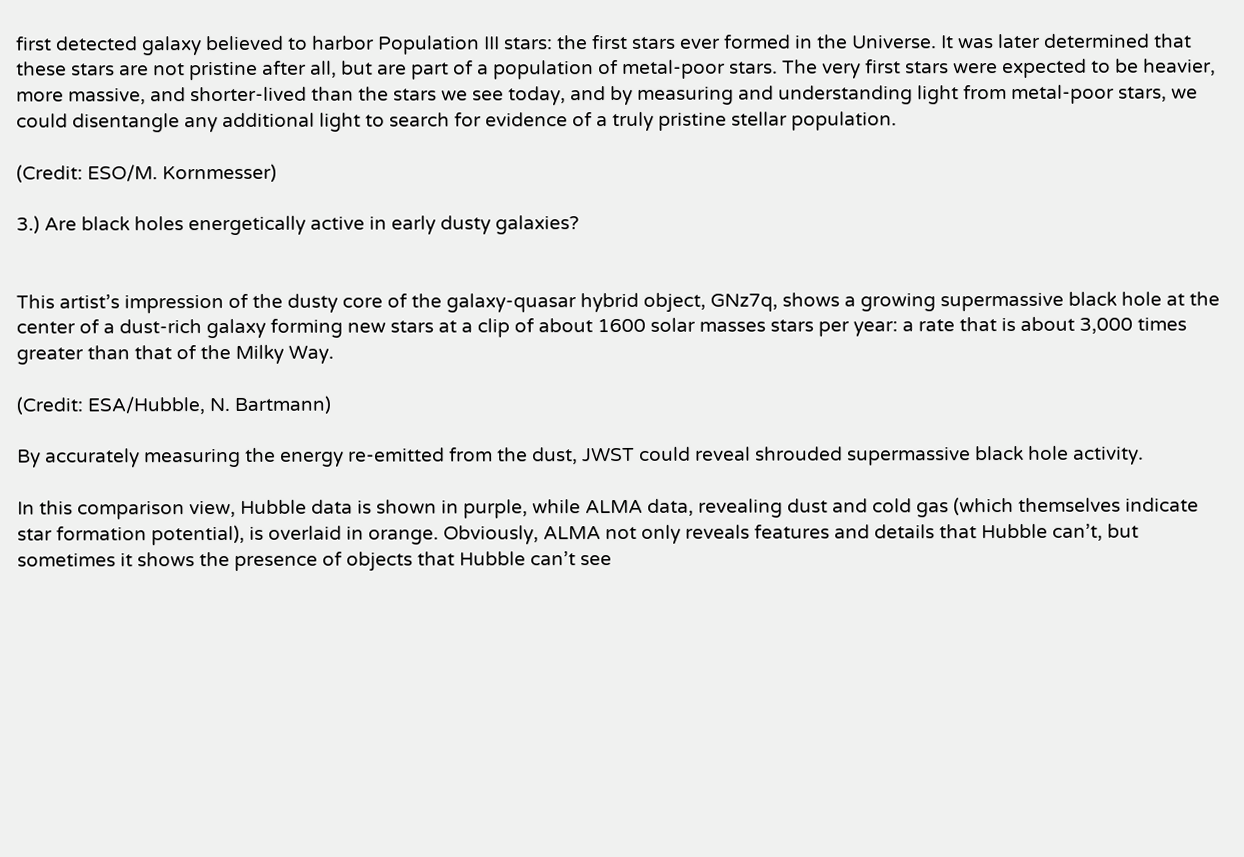first detected galaxy believed to harbor Population III stars: the first stars ever formed in the Universe. It was later determined that these stars are not pristine after all, but are part of a population of metal-poor stars. The very first stars were expected to be heavier, more massive, and shorter-lived than the stars we see today, and by measuring and understanding light from metal-poor stars, we could disentangle any additional light to search for evidence of a truly pristine stellar population.

(Credit: ESO/M. Kornmesser)

3.) Are black holes energetically active in early dusty galaxies?


This artist’s impression of the dusty core of the galaxy-quasar hybrid object, GNz7q, shows a growing supermassive black hole at the center of a dust-rich galaxy forming new stars at a clip of about 1600 solar masses stars per year: a rate that is about 3,000 times greater than that of the Milky Way.

(Credit: ESA/Hubble, N. Bartmann)

By accurately measuring the energy re-emitted from the dust, JWST could reveal shrouded supermassive black hole activity.

In this comparison view, Hubble data is shown in purple, while ALMA data, revealing dust and cold gas (which themselves indicate star formation potential), is overlaid in orange. Obviously, ALMA not only reveals features and details that Hubble can’t, but sometimes it shows the presence of objects that Hubble can’t see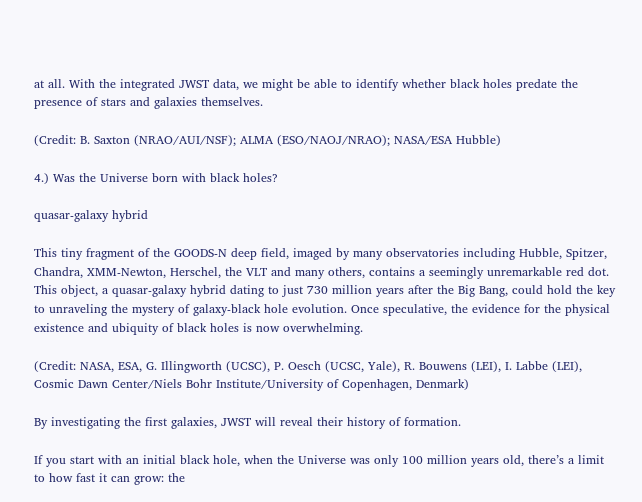at all. With the integrated JWST data, we might be able to identify whether black holes predate the presence of stars and galaxies themselves.

(Credit: B. Saxton (NRAO/AUI/NSF); ALMA (ESO/NAOJ/NRAO); NASA/ESA Hubble)

4.) Was the Universe born with black holes?

quasar-galaxy hybrid

This tiny fragment of the GOODS-N deep field, imaged by many observatories including Hubble, Spitzer, Chandra, XMM-Newton, Herschel, the VLT and many others, contains a seemingly unremarkable red dot. This object, a quasar-galaxy hybrid dating to just 730 million years after the Big Bang, could hold the key to unraveling the mystery of galaxy-black hole evolution. Once speculative, the evidence for the physical existence and ubiquity of black holes is now overwhelming.

(Credit: NASA, ESA, G. Illingworth (UCSC), P. Oesch (UCSC, Yale), R. Bouwens (LEI), I. Labbe (LEI), Cosmic Dawn Center/Niels Bohr Institute/University of Copenhagen, Denmark)

By investigating the first galaxies, JWST will reveal their history of formation.

If you start with an initial black hole, when the Universe was only 100 million years old, there’s a limit to how fast it can grow: the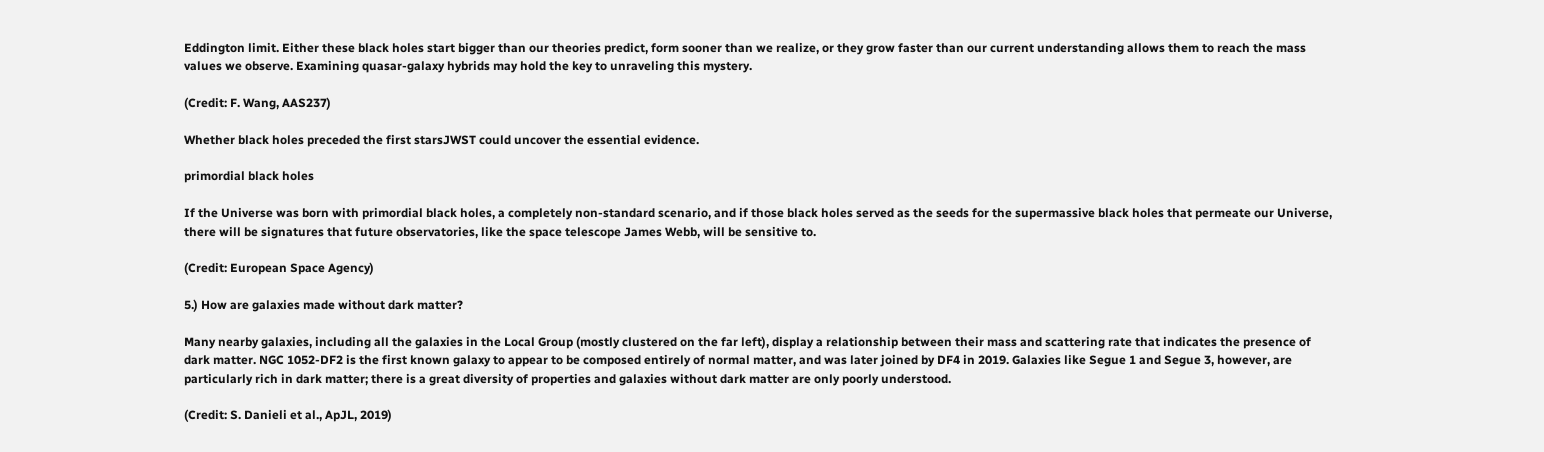Eddington limit. Either these black holes start bigger than our theories predict, form sooner than we realize, or they grow faster than our current understanding allows them to reach the mass values we observe. Examining quasar-galaxy hybrids may hold the key to unraveling this mystery.

(Credit: F. Wang, AAS237)

Whether black holes preceded the first starsJWST could uncover the essential evidence.

primordial black holes

If the Universe was born with primordial black holes, a completely non-standard scenario, and if those black holes served as the seeds for the supermassive black holes that permeate our Universe, there will be signatures that future observatories, like the space telescope James Webb, will be sensitive to.

(Credit: European Space Agency)

5.) How are galaxies made without dark matter?

Many nearby galaxies, including all the galaxies in the Local Group (mostly clustered on the far left), display a relationship between their mass and scattering rate that indicates the presence of dark matter. NGC 1052-DF2 is the first known galaxy to appear to be composed entirely of normal matter, and was later joined by DF4 in 2019. Galaxies like Segue 1 and Segue 3, however, are particularly rich in dark matter; there is a great diversity of properties and galaxies without dark matter are only poorly understood.

(Credit: S. Danieli et al., ApJL, 2019)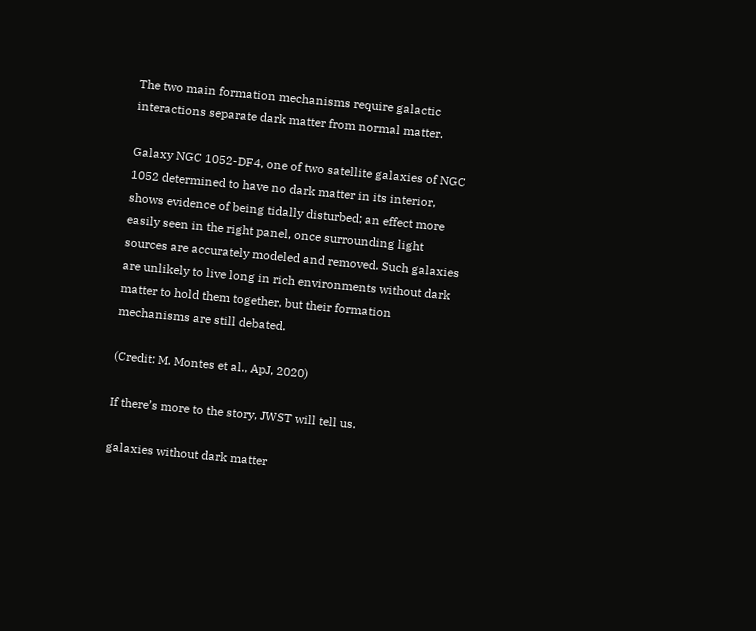The two main formation mechanisms require galactic interactions separate dark matter from normal matter.

Galaxy NGC 1052-DF4, one of two satellite galaxies of NGC 1052 determined to have no dark matter in its interior, shows evidence of being tidally disturbed; an effect more easily seen in the right panel, once surrounding light sources are accurately modeled and removed. Such galaxies are unlikely to live long in rich environments without dark matter to hold them together, but their formation mechanisms are still debated.

(Credit: M. Montes et al., ApJ, 2020)

If there’s more to the story, JWST will tell us.

galaxies without dark matter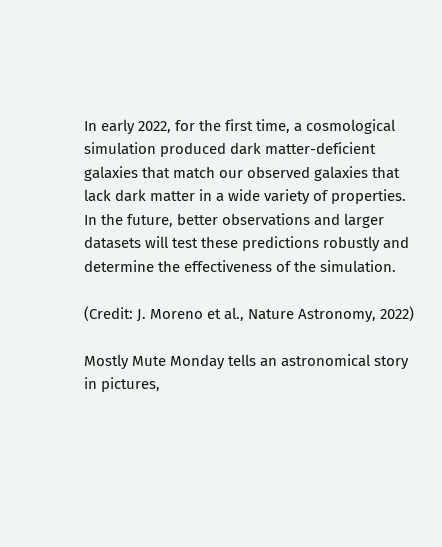In early 2022, for the first time, a cosmological simulation produced dark matter-deficient galaxies that match our observed galaxies that lack dark matter in a wide variety of properties. In the future, better observations and larger datasets will test these predictions robustly and determine the effectiveness of the simulation.

(Credit: J. Moreno et al., Nature Astronomy, 2022)

Mostly Mute Monday tells an astronomical story in pictures,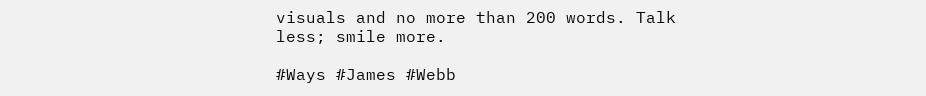visuals and no more than 200 words. Talk less; smile more.

#Ways #James #Webb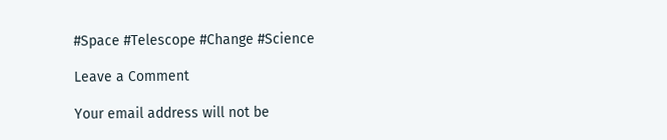#Space #Telescope #Change #Science

Leave a Comment

Your email address will not be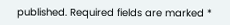published. Required fields are marked *